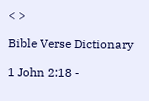< >

Bible Verse Dictionary

1 John 2:18 -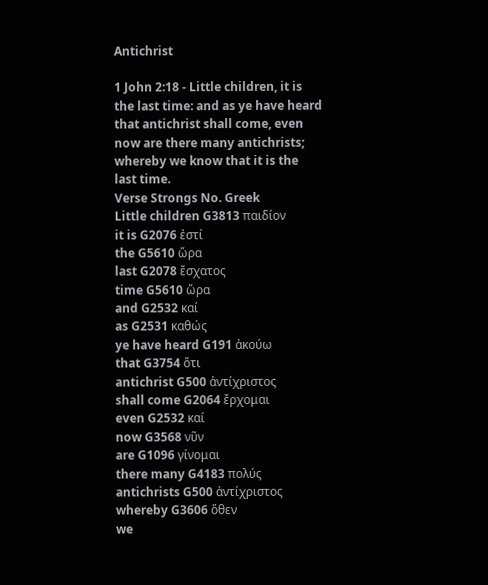Antichrist

1 John 2:18 - Little children, it is the last time: and as ye have heard that antichrist shall come, even now are there many antichrists; whereby we know that it is the last time.
Verse Strongs No. Greek
Little children G3813 παιδίον
it is G2076 ἐστί
the G5610 ὥρα
last G2078 ἔσχατος
time G5610 ὥρα
and G2532 καί
as G2531 καθώς
ye have heard G191 ἀκούω
that G3754 ὅτι
antichrist G500 ἀντίχριστος
shall come G2064 ἔρχομαι
even G2532 καί
now G3568 νῦν
are G1096 γίνομαι
there many G4183 πολύς
antichrists G500 ἀντίχριστος
whereby G3606 ὅθεν
we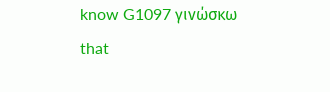know G1097 γινώσκω
that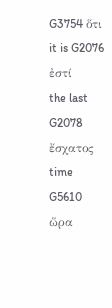G3754 ὅτι
it is G2076 ἐστί
the last G2078 ἔσχατος
time G5610 ὥρα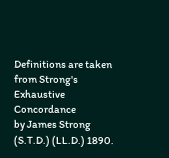Definitions are taken from Strong's Exhaustive Concordance
by James Strong (S.T.D.) (LL.D.) 1890.